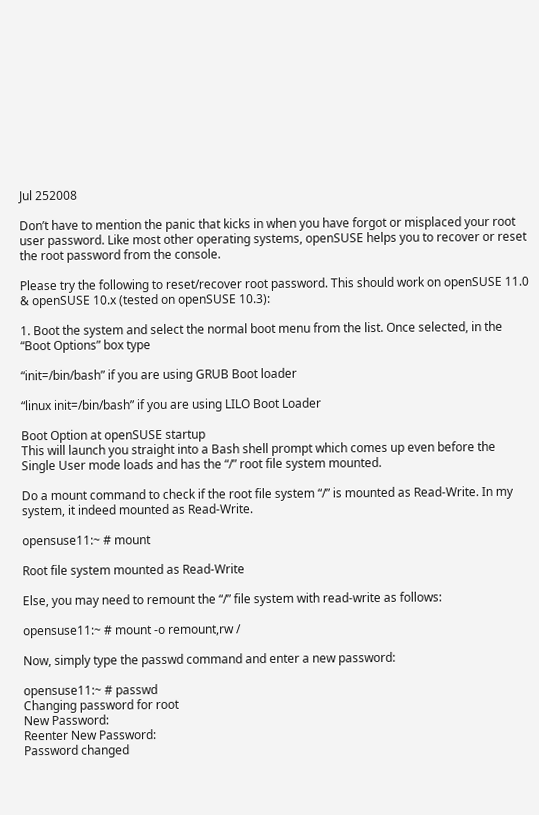Jul 252008

Don’t have to mention the panic that kicks in when you have forgot or misplaced your root user password. Like most other operating systems, openSUSE helps you to recover or reset the root password from the console.

Please try the following to reset/recover root password. This should work on openSUSE 11.0 & openSUSE 10.x (tested on openSUSE 10.3):

1. Boot the system and select the normal boot menu from the list. Once selected, in the “Boot Options” box type

“init=/bin/bash” if you are using GRUB Boot loader

“linux init=/bin/bash” if you are using LILO Boot Loader

Boot Option at openSUSE startup
This will launch you straight into a Bash shell prompt which comes up even before the Single User mode loads and has the “/” root file system mounted.

Do a mount command to check if the root file system “/” is mounted as Read-Write. In my system, it indeed mounted as Read-Write.

opensuse11:~ # mount

Root file system mounted as Read-Write

Else, you may need to remount the “/” file system with read-write as follows:

opensuse11:~ # mount -o remount,rw /

Now, simply type the passwd command and enter a new password:

opensuse11:~ # passwd
Changing password for root
New Password:
Reenter New Password:
Password changed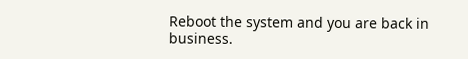Reboot the system and you are back in business.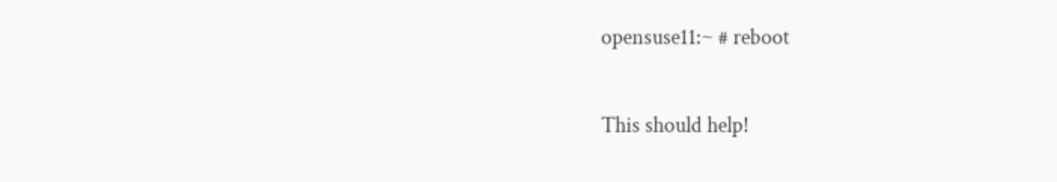opensuse11:~ # reboot

This should help!